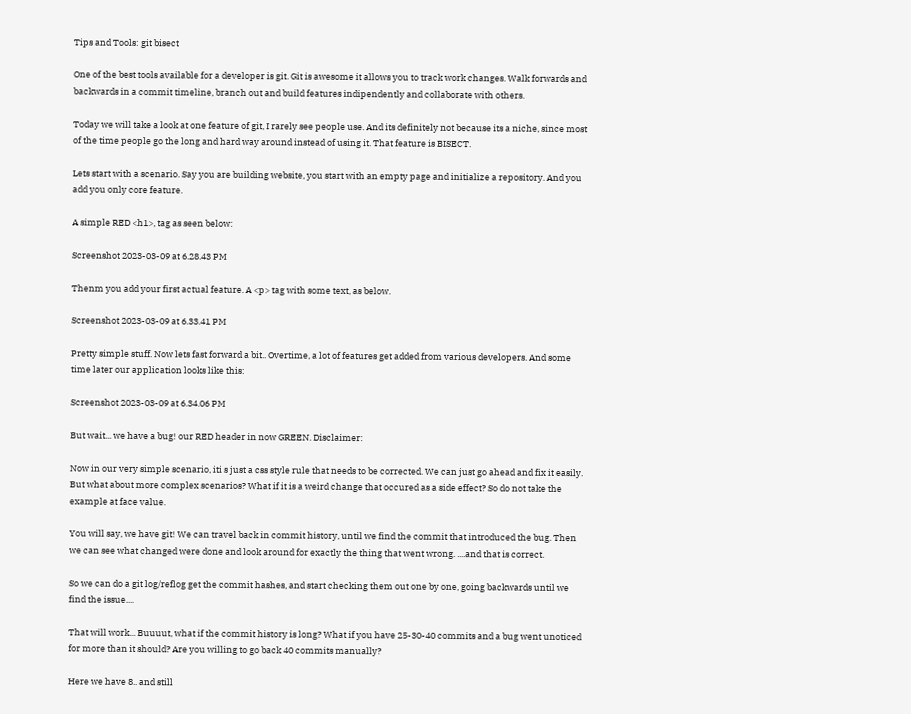Tips and Tools: git bisect

One of the best tools available for a developer is git. Git is awesome it allows you to track work changes. Walk forwards and backwards in a commit timeline, branch out and build features indipendently and collaborate with others.

Today we will take a look at one feature of git, I rarely see people use. And its definitely not because its a niche, since most of the time people go the long and hard way around instead of using it. That feature is BISECT.

Lets start with a scenario. Say you are building website, you start with an empty page and initialize a repository. And you add you only core feature.

A simple RED <h1>, tag as seen below:

Screenshot 2023-03-09 at 6.28.43 PM

Thenm you add your first actual feature. A <p> tag with some text, as below.

Screenshot 2023-03-09 at 6.33.41 PM

Pretty simple stuff. Now lets fast forward a bit.. Overtime, a lot of features get added from various developers. And some time later our application looks like this:

Screenshot 2023-03-09 at 6.34.06 PM

But wait... we have a bug! our RED header in now GREEN. Disclaimer:

Now in our very simple scenario, iti s just a css style rule that needs to be corrected. We can just go ahead and fix it easily. But what about more complex scenarios? What if it is a weird change that occured as a side effect? So do not take the example at face value.

You will say, we have git! We can travel back in commit history, until we find the commit that introduced the bug. Then we can see what changed were done and look around for exactly the thing that went wrong. ....and that is correct.

So we can do a git log/reflog get the commit hashes, and start checking them out one by one, going backwards until we find the issue....

That will work... Buuuut, what if the commit history is long? What if you have 25-30-40 commits and a bug went unoticed for more than it should? Are you willing to go back 40 commits manually?

Here we have 8.. and still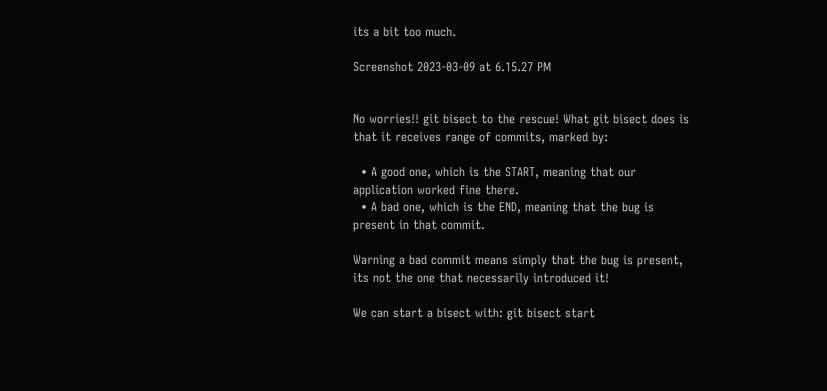its a bit too much.

Screenshot 2023-03-09 at 6.15.27 PM


No worries!! git bisect to the rescue! What git bisect does is that it receives range of commits, marked by:

  • A good one, which is the START, meaning that our application worked fine there.
  • A bad one, which is the END, meaning that the bug is present in that commit.

Warning a bad commit means simply that the bug is present, its not the one that necessarily introduced it!

We can start a bisect with: git bisect start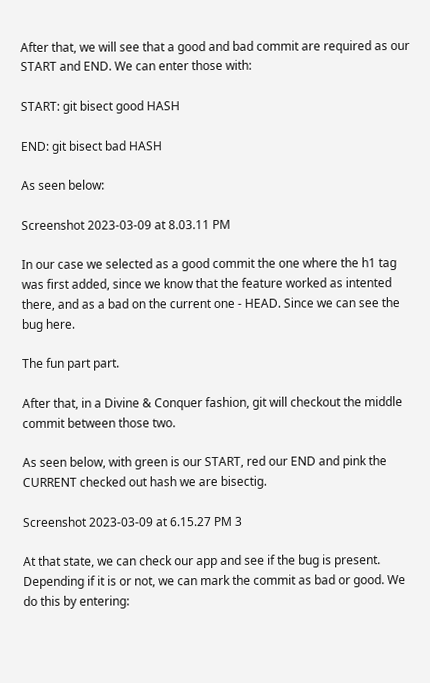After that, we will see that a good and bad commit are required as our START and END. We can enter those with:

START: git bisect good HASH

END: git bisect bad HASH

As seen below:

Screenshot 2023-03-09 at 8.03.11 PM

In our case we selected as a good commit the one where the h1 tag was first added, since we know that the feature worked as intented there, and as a bad on the current one - HEAD. Since we can see the bug here.

The fun part part.

After that, in a Divine & Conquer fashion, git will checkout the middle commit between those two.

As seen below, with green is our START, red our END and pink the CURRENT checked out hash we are bisectig.

Screenshot 2023-03-09 at 6.15.27 PM 3

At that state, we can check our app and see if the bug is present. Depending if it is or not, we can mark the commit as bad or good. We do this by entering: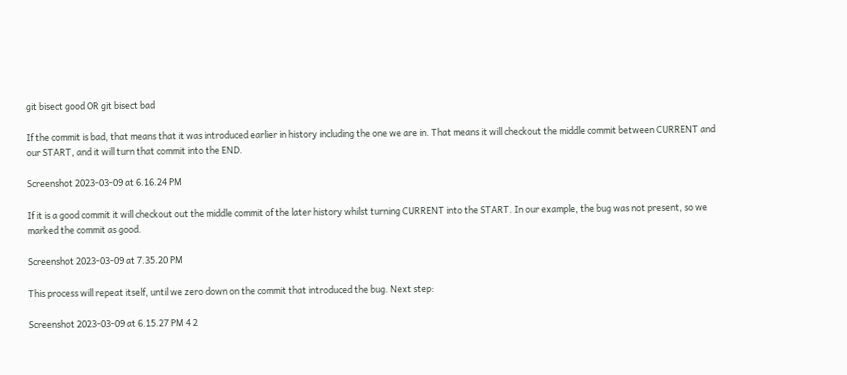git bisect good OR git bisect bad

If the commit is bad, that means that it was introduced earlier in history including the one we are in. That means it will checkout the middle commit between CURRENT and our START, and it will turn that commit into the END.

Screenshot 2023-03-09 at 6.16.24 PM

If it is a good commit it will checkout out the middle commit of the later history whilst turning CURRENT into the START. In our example, the bug was not present, so we marked the commit as good.

Screenshot 2023-03-09 at 7.35.20 PM

This process will repeat itself, until we zero down on the commit that introduced the bug. Next step:

Screenshot 2023-03-09 at 6.15.27 PM 4 2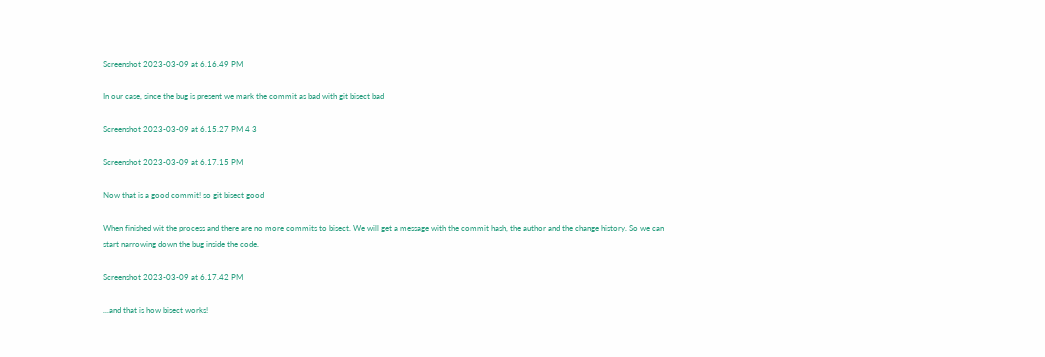Screenshot 2023-03-09 at 6.16.49 PM

In our case, since the bug is present we mark the commit as bad with git bisect bad

Screenshot 2023-03-09 at 6.15.27 PM 4 3

Screenshot 2023-03-09 at 6.17.15 PM

Now that is a good commit! so git bisect good

When finished wit the process and there are no more commits to bisect. We will get a message with the commit hash, the author and the change history. So we can start narrowing down the bug inside the code.

Screenshot 2023-03-09 at 6.17.42 PM

...and that is how bisect works!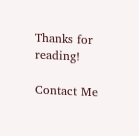Thanks for reading!

Contact Me